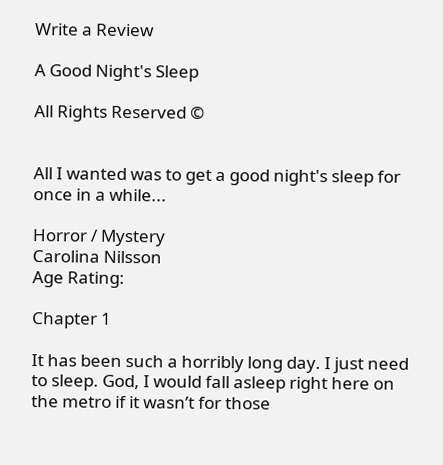Write a Review

A Good Night's Sleep

All Rights Reserved ©


All I wanted was to get a good night's sleep for once in a while...

Horror / Mystery
Carolina Nilsson
Age Rating:

Chapter 1

It has been such a horribly long day. I just need to sleep. God, I would fall asleep right here on the metro if it wasn’t for those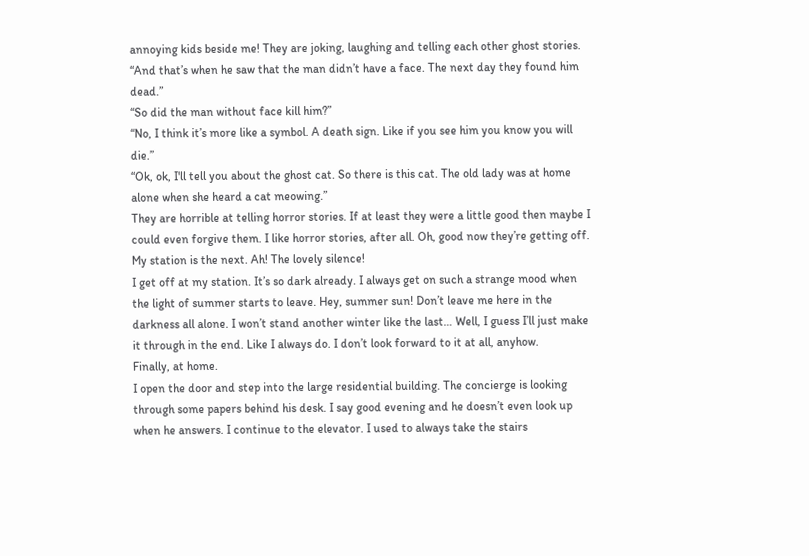annoying kids beside me! They are joking, laughing and telling each other ghost stories.
“And that’s when he saw that the man didn’t have a face. The next day they found him dead.”
“So did the man without face kill him?”
“No, I think it’s more like a symbol. A death sign. Like if you see him you know you will die.”
“Ok, ok, I'll tell you about the ghost cat. So there is this cat. The old lady was at home alone when she heard a cat meowing.”
They are horrible at telling horror stories. If at least they were a little good then maybe I could even forgive them. I like horror stories, after all. Oh, good now they’re getting off. My station is the next. Ah! The lovely silence!
I get off at my station. It’s so dark already. I always get on such a strange mood when the light of summer starts to leave. Hey, summer sun! Don’t leave me here in the darkness all alone. I won’t stand another winter like the last… Well, I guess I’ll just make it through in the end. Like I always do. I don’t look forward to it at all, anyhow.
Finally, at home.
I open the door and step into the large residential building. The concierge is looking through some papers behind his desk. I say good evening and he doesn’t even look up when he answers. I continue to the elevator. I used to always take the stairs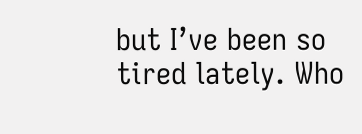but I’ve been so tired lately. Who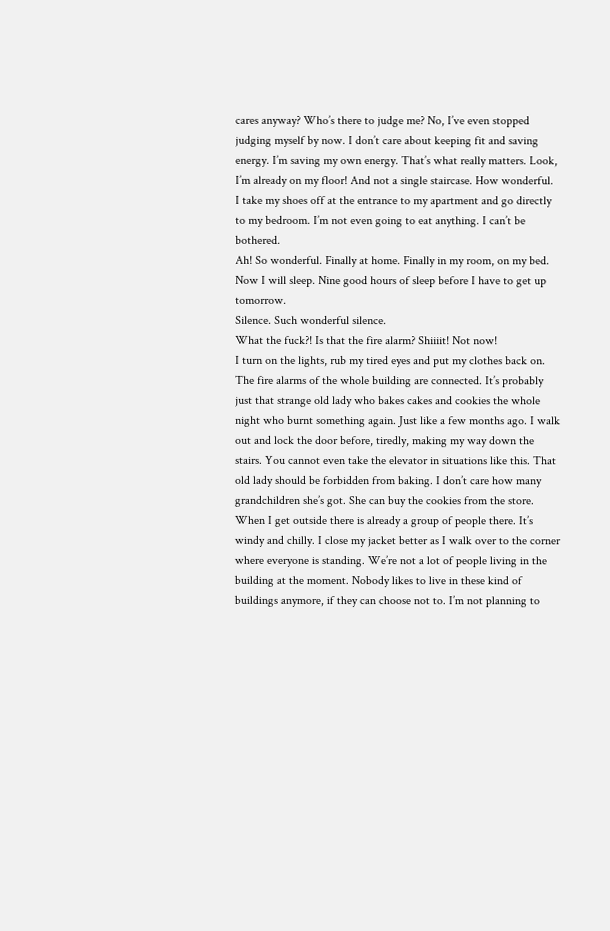cares anyway? Who’s there to judge me? No, I’ve even stopped judging myself by now. I don’t care about keeping fit and saving energy. I’m saving my own energy. That’s what really matters. Look, I’m already on my floor! And not a single staircase. How wonderful.
I take my shoes off at the entrance to my apartment and go directly to my bedroom. I’m not even going to eat anything. I can’t be bothered.
Ah! So wonderful. Finally at home. Finally in my room, on my bed. Now I will sleep. Nine good hours of sleep before I have to get up tomorrow.
Silence. Such wonderful silence.
What the fuck?! Is that the fire alarm? Shiiiit! Not now!
I turn on the lights, rub my tired eyes and put my clothes back on.
The fire alarms of the whole building are connected. It’s probably just that strange old lady who bakes cakes and cookies the whole night who burnt something again. Just like a few months ago. I walk out and lock the door before, tiredly, making my way down the stairs. You cannot even take the elevator in situations like this. That old lady should be forbidden from baking. I don’t care how many grandchildren she’s got. She can buy the cookies from the store.
When I get outside there is already a group of people there. It’s windy and chilly. I close my jacket better as I walk over to the corner where everyone is standing. We’re not a lot of people living in the building at the moment. Nobody likes to live in these kind of buildings anymore, if they can choose not to. I’m not planning to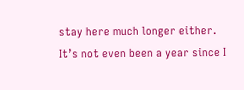stay here much longer either. It’s not even been a year since I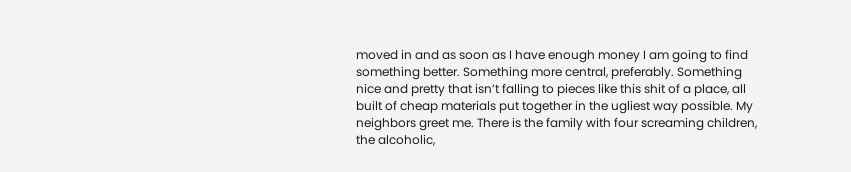moved in and as soon as I have enough money I am going to find something better. Something more central, preferably. Something nice and pretty that isn’t falling to pieces like this shit of a place, all built of cheap materials put together in the ugliest way possible. My neighbors greet me. There is the family with four screaming children, the alcoholic,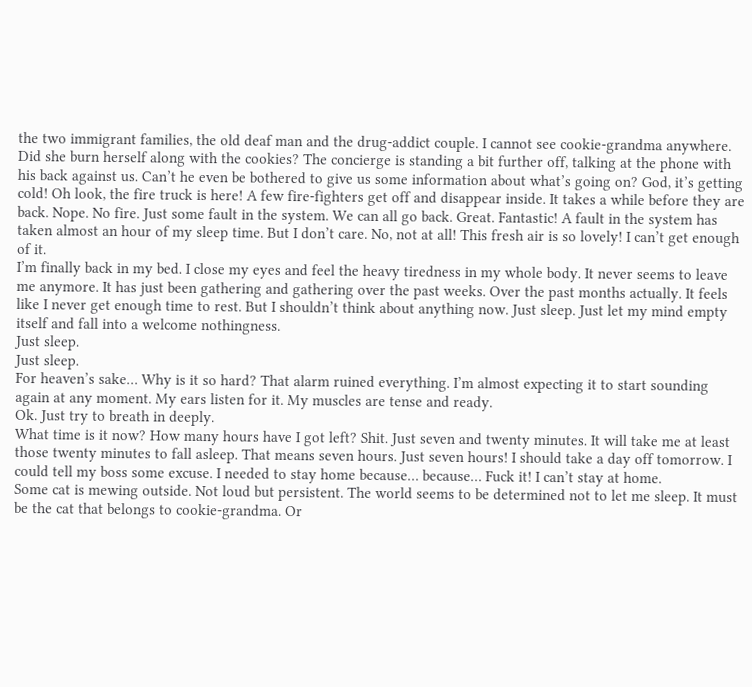the two immigrant families, the old deaf man and the drug-addict couple. I cannot see cookie-grandma anywhere. Did she burn herself along with the cookies? The concierge is standing a bit further off, talking at the phone with his back against us. Can’t he even be bothered to give us some information about what’s going on? God, it’s getting cold! Oh look, the fire truck is here! A few fire-fighters get off and disappear inside. It takes a while before they are back. Nope. No fire. Just some fault in the system. We can all go back. Great. Fantastic! A fault in the system has taken almost an hour of my sleep time. But I don’t care. No, not at all! This fresh air is so lovely! I can’t get enough of it.
I’m finally back in my bed. I close my eyes and feel the heavy tiredness in my whole body. It never seems to leave me anymore. It has just been gathering and gathering over the past weeks. Over the past months actually. It feels like I never get enough time to rest. But I shouldn’t think about anything now. Just sleep. Just let my mind empty itself and fall into a welcome nothingness.
Just sleep.
Just sleep.
For heaven’s sake… Why is it so hard? That alarm ruined everything. I’m almost expecting it to start sounding again at any moment. My ears listen for it. My muscles are tense and ready.
Ok. Just try to breath in deeply.
What time is it now? How many hours have I got left? Shit. Just seven and twenty minutes. It will take me at least those twenty minutes to fall asleep. That means seven hours. Just seven hours! I should take a day off tomorrow. I could tell my boss some excuse. I needed to stay home because… because… Fuck it! I can’t stay at home.
Some cat is mewing outside. Not loud but persistent. The world seems to be determined not to let me sleep. It must be the cat that belongs to cookie-grandma. Or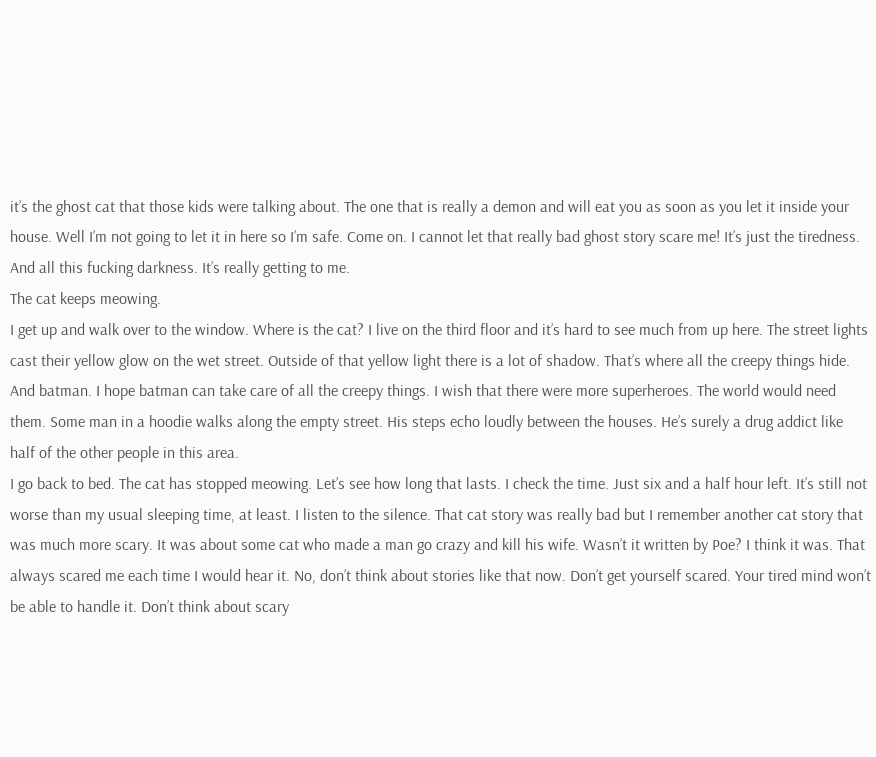it’s the ghost cat that those kids were talking about. The one that is really a demon and will eat you as soon as you let it inside your house. Well I’m not going to let it in here so I’m safe. Come on. I cannot let that really bad ghost story scare me! It’s just the tiredness. And all this fucking darkness. It’s really getting to me.
The cat keeps meowing.
I get up and walk over to the window. Where is the cat? I live on the third floor and it’s hard to see much from up here. The street lights cast their yellow glow on the wet street. Outside of that yellow light there is a lot of shadow. That’s where all the creepy things hide. And batman. I hope batman can take care of all the creepy things. I wish that there were more superheroes. The world would need them. Some man in a hoodie walks along the empty street. His steps echo loudly between the houses. He’s surely a drug addict like half of the other people in this area.
I go back to bed. The cat has stopped meowing. Let’s see how long that lasts. I check the time. Just six and a half hour left. It’s still not worse than my usual sleeping time, at least. I listen to the silence. That cat story was really bad but I remember another cat story that was much more scary. It was about some cat who made a man go crazy and kill his wife. Wasn’t it written by Poe? I think it was. That always scared me each time I would hear it. No, don’t think about stories like that now. Don’t get yourself scared. Your tired mind won’t be able to handle it. Don’t think about scary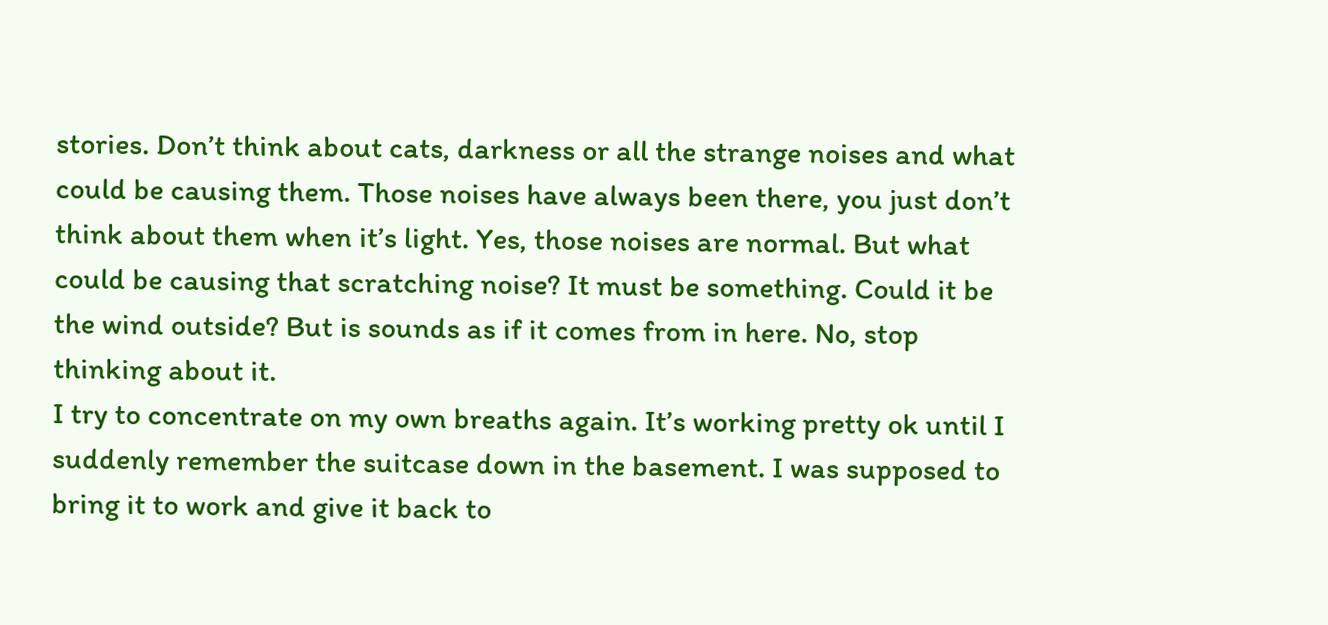stories. Don’t think about cats, darkness or all the strange noises and what could be causing them. Those noises have always been there, you just don’t think about them when it’s light. Yes, those noises are normal. But what could be causing that scratching noise? It must be something. Could it be the wind outside? But is sounds as if it comes from in here. No, stop thinking about it.
I try to concentrate on my own breaths again. It’s working pretty ok until I suddenly remember the suitcase down in the basement. I was supposed to bring it to work and give it back to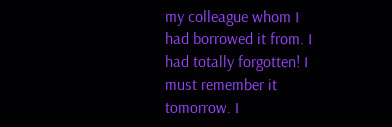my colleague whom I had borrowed it from. I had totally forgotten! I must remember it tomorrow. I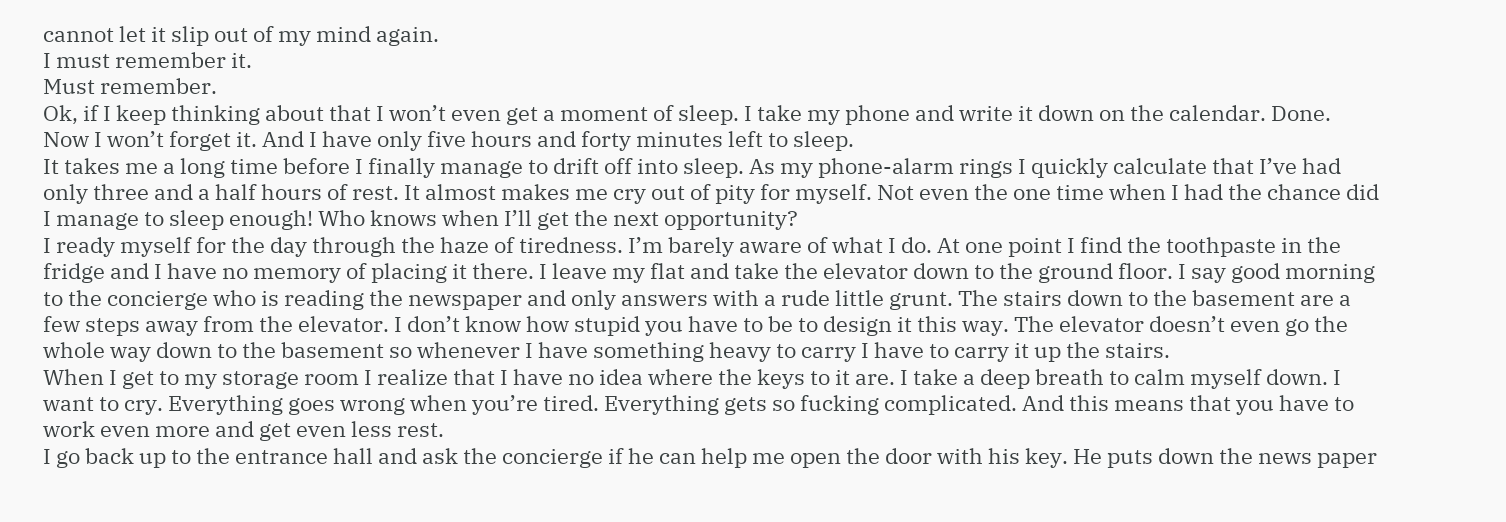cannot let it slip out of my mind again.
I must remember it.
Must remember.
Ok, if I keep thinking about that I won’t even get a moment of sleep. I take my phone and write it down on the calendar. Done. Now I won’t forget it. And I have only five hours and forty minutes left to sleep.
It takes me a long time before I finally manage to drift off into sleep. As my phone-alarm rings I quickly calculate that I’ve had only three and a half hours of rest. It almost makes me cry out of pity for myself. Not even the one time when I had the chance did I manage to sleep enough! Who knows when I’ll get the next opportunity?
I ready myself for the day through the haze of tiredness. I’m barely aware of what I do. At one point I find the toothpaste in the fridge and I have no memory of placing it there. I leave my flat and take the elevator down to the ground floor. I say good morning to the concierge who is reading the newspaper and only answers with a rude little grunt. The stairs down to the basement are a few steps away from the elevator. I don’t know how stupid you have to be to design it this way. The elevator doesn’t even go the whole way down to the basement so whenever I have something heavy to carry I have to carry it up the stairs.
When I get to my storage room I realize that I have no idea where the keys to it are. I take a deep breath to calm myself down. I want to cry. Everything goes wrong when you’re tired. Everything gets so fucking complicated. And this means that you have to work even more and get even less rest.
I go back up to the entrance hall and ask the concierge if he can help me open the door with his key. He puts down the news paper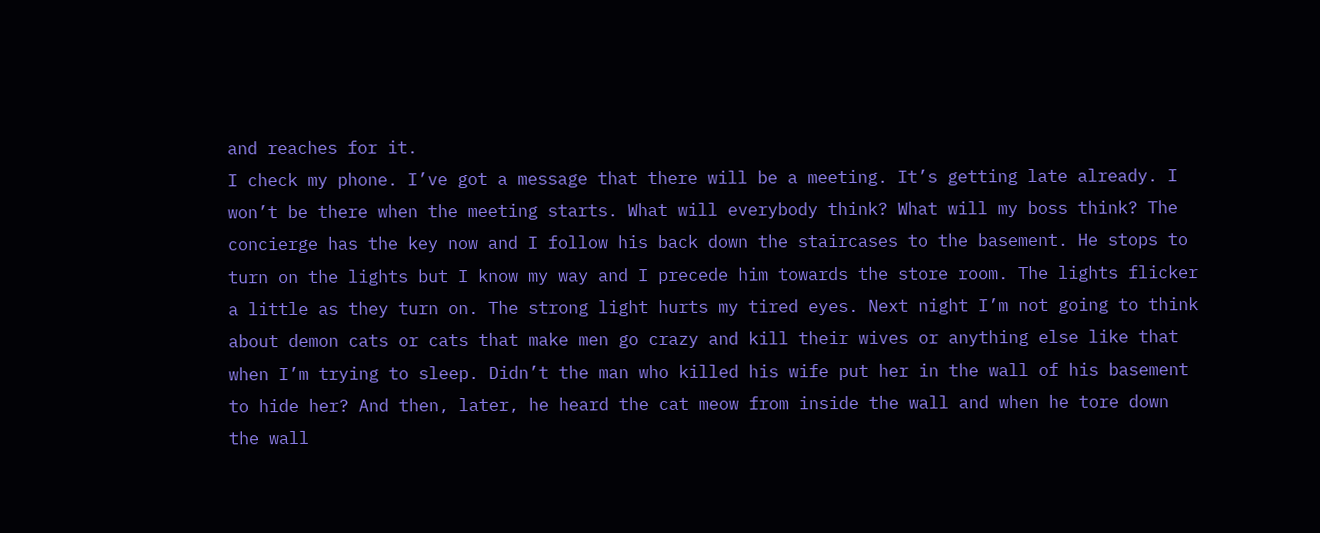and reaches for it.
I check my phone. I’ve got a message that there will be a meeting. It’s getting late already. I won’t be there when the meeting starts. What will everybody think? What will my boss think? The concierge has the key now and I follow his back down the staircases to the basement. He stops to turn on the lights but I know my way and I precede him towards the store room. The lights flicker a little as they turn on. The strong light hurts my tired eyes. Next night I’m not going to think about demon cats or cats that make men go crazy and kill their wives or anything else like that when I’m trying to sleep. Didn’t the man who killed his wife put her in the wall of his basement to hide her? And then, later, he heard the cat meow from inside the wall and when he tore down the wall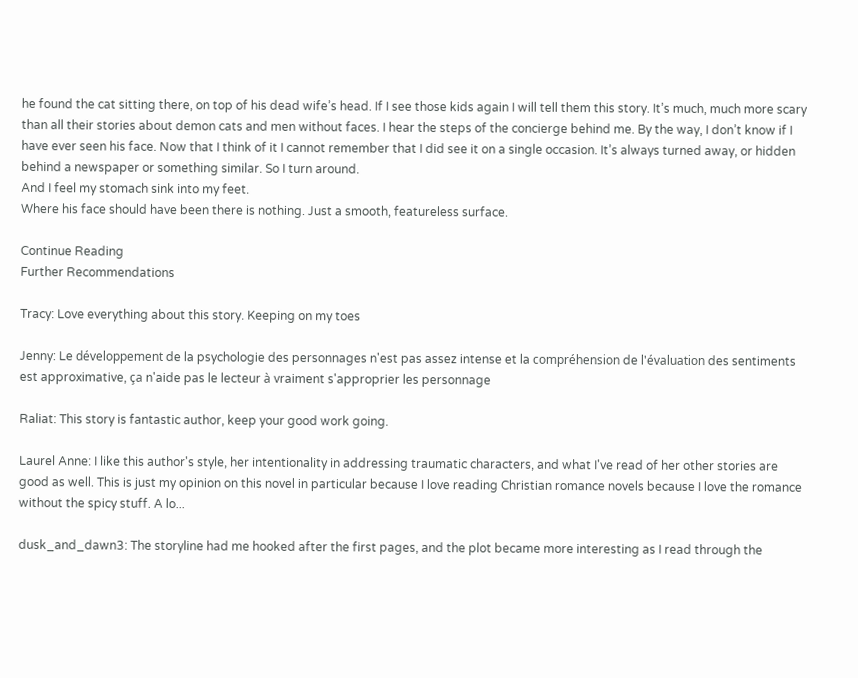he found the cat sitting there, on top of his dead wife’s head. If I see those kids again I will tell them this story. It’s much, much more scary than all their stories about demon cats and men without faces. I hear the steps of the concierge behind me. By the way, I don’t know if I have ever seen his face. Now that I think of it I cannot remember that I did see it on a single occasion. It’s always turned away, or hidden behind a newspaper or something similar. So I turn around.
And I feel my stomach sink into my feet.
Where his face should have been there is nothing. Just a smooth, featureless surface.

Continue Reading
Further Recommendations

Tracy: Love everything about this story. Keeping on my toes

Jenny: Le développement de la psychologie des personnages n'est pas assez intense et la compréhension de l'évaluation des sentiments est approximative, ça n'aide pas le lecteur à vraiment s'approprier les personnage

Raliat: This story is fantastic author, keep your good work going.

Laurel Anne: I like this author's style, her intentionality in addressing traumatic characters, and what I've read of her other stories are good as well. This is just my opinion on this novel in particular because I love reading Christian romance novels because I love the romance without the spicy stuff. A lo...

dusk_and_dawn3: The storyline had me hooked after the first pages, and the plot became more interesting as I read through the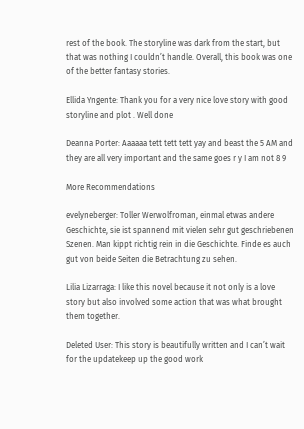rest of the book. The storyline was dark from the start, but that was nothing I couldn’t handle. Overall, this book was one of the better fantasy stories.

Ellida Yngente: Thank you for a very nice love story with good storyline and plot . Well done

Deanna Porter: Aaaaaa tett tett tett yay and beast the 5 AM and they are all very important and the same goes r y I am not 8 9

More Recommendations

evelyneberger: Toller Werwolfroman, einmal etwas andere Geschichte, sie ist spannend mit vielen sehr gut geschriebenen Szenen. Man kippt richtig rein in die Geschichte. Finde es auch gut von beide Seiten die Betrachtung zu sehen.

Lilia Lizarraga: I like this novel because it not only is a love story but also involved some action that was what brought them together.

Deleted User: This story is beautifully written and I can’t wait for the updatekeep up the good work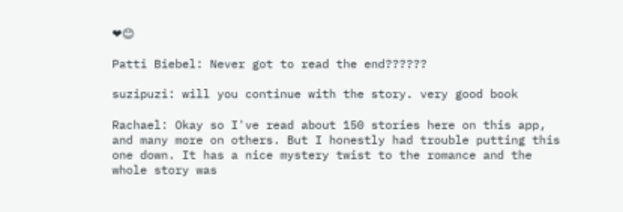❤😊

Patti Biebel: Never got to read the end??????

suzipuzi: will you continue with the story. very good book

Rachael: Okay so I've read about 150 stories here on this app, and many more on others. But I honestly had trouble putting this one down. It has a nice mystery twist to the romance and the whole story was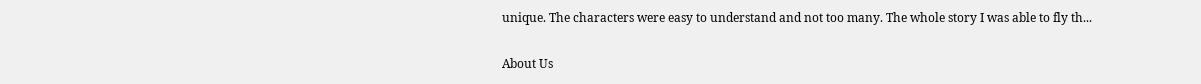unique. The characters were easy to understand and not too many. The whole story I was able to fly th...

About Us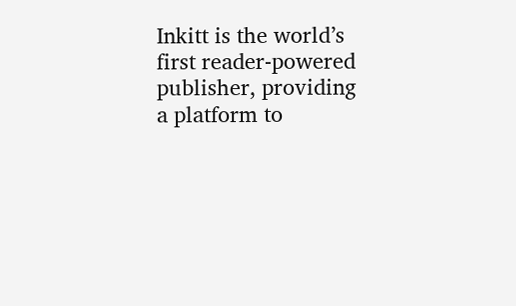Inkitt is the world’s first reader-powered publisher, providing a platform to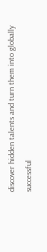discover hidden talents and turn them into globally successful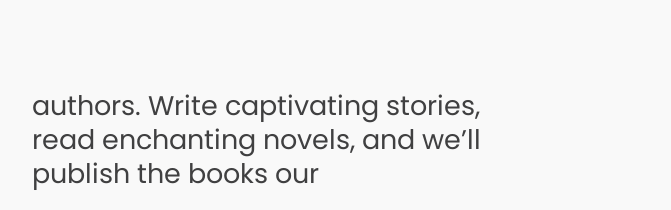authors. Write captivating stories, read enchanting novels, and we’ll publish the books our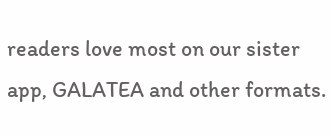readers love most on our sister app, GALATEA and other formats.